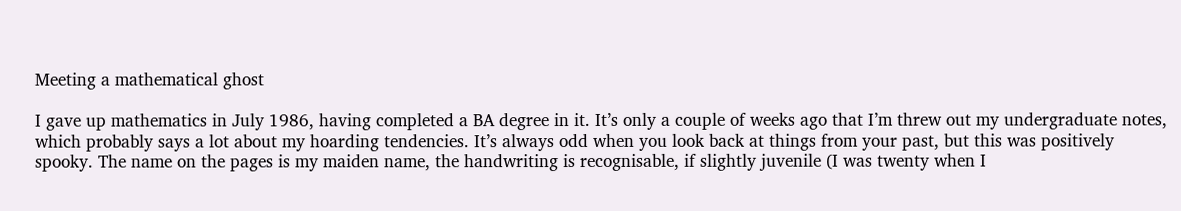Meeting a mathematical ghost

I gave up mathematics in July 1986, having completed a BA degree in it. It’s only a couple of weeks ago that I’m threw out my undergraduate notes, which probably says a lot about my hoarding tendencies. It’s always odd when you look back at things from your past, but this was positively spooky. The name on the pages is my maiden name, the handwriting is recognisable, if slightly juvenile (I was twenty when I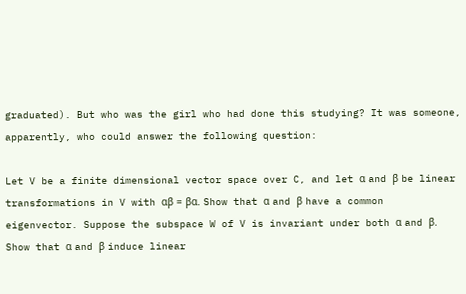graduated). But who was the girl who had done this studying? It was someone, apparently, who could answer the following question:

Let V be a finite dimensional vector space over C, and let α and β be linear transformations in V with αβ = βα. Show that α and β have a common eigenvector. Suppose the subspace W of V is invariant under both α and β. Show that α and β induce linear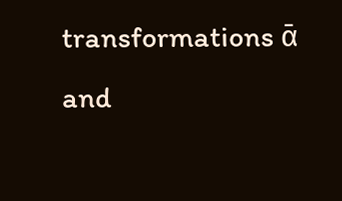transformations ᾱ and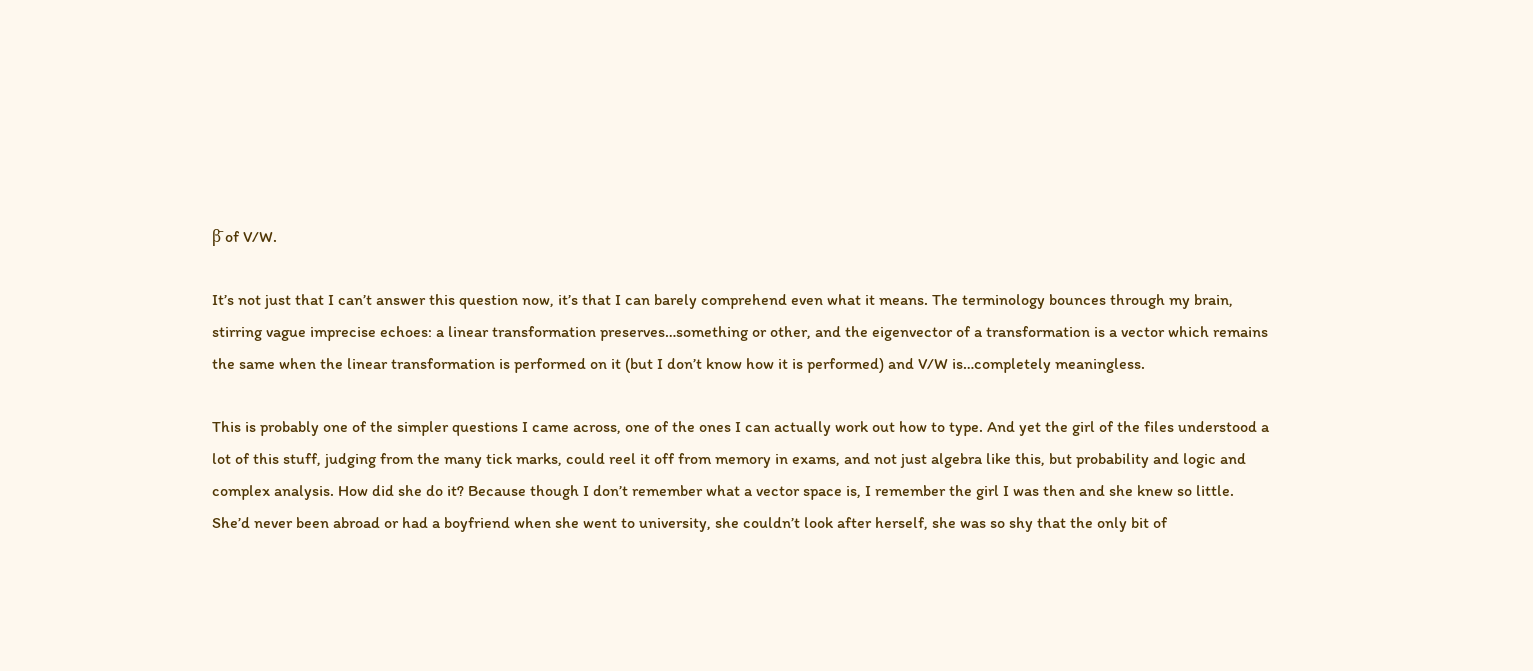β̄ of V/W.

It’s not just that I can’t answer this question now, it’s that I can barely comprehend even what it means. The terminology bounces through my brain, stirring vague imprecise echoes: a linear transformation preserves…something or other, and the eigenvector of a transformation is a vector which remains the same when the linear transformation is performed on it (but I don’t know how it is performed) and V/W is…completely meaningless.

This is probably one of the simpler questions I came across, one of the ones I can actually work out how to type. And yet the girl of the files understood a lot of this stuff, judging from the many tick marks, could reel it off from memory in exams, and not just algebra like this, but probability and logic and complex analysis. How did she do it? Because though I don’t remember what a vector space is, I remember the girl I was then and she knew so little. She’d never been abroad or had a boyfriend when she went to university, she couldn’t look after herself, she was so shy that the only bit of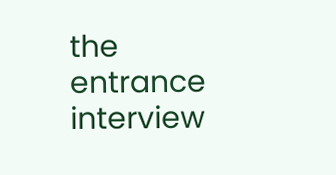the entrance interview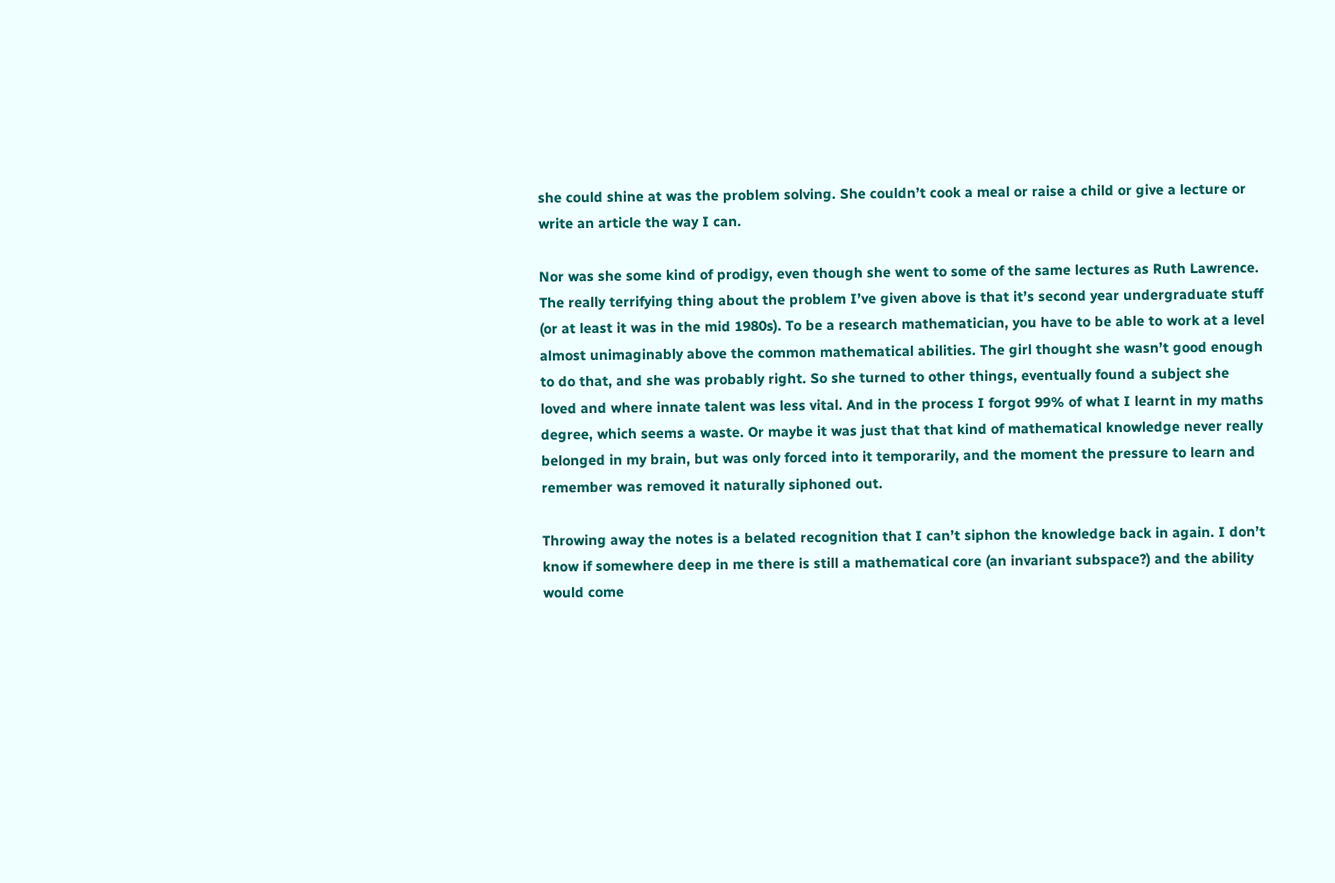she could shine at was the problem solving. She couldn’t cook a meal or raise a child or give a lecture or write an article the way I can.

Nor was she some kind of prodigy, even though she went to some of the same lectures as Ruth Lawrence. The really terrifying thing about the problem I’ve given above is that it’s second year undergraduate stuff (or at least it was in the mid 1980s). To be a research mathematician, you have to be able to work at a level almost unimaginably above the common mathematical abilities. The girl thought she wasn’t good enough to do that, and she was probably right. So she turned to other things, eventually found a subject she loved and where innate talent was less vital. And in the process I forgot 99% of what I learnt in my maths degree, which seems a waste. Or maybe it was just that that kind of mathematical knowledge never really belonged in my brain, but was only forced into it temporarily, and the moment the pressure to learn and remember was removed it naturally siphoned out.

Throwing away the notes is a belated recognition that I can’t siphon the knowledge back in again. I don’t know if somewhere deep in me there is still a mathematical core (an invariant subspace?) and the ability would come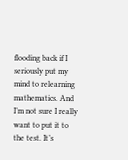flooding back if I seriously put my mind to relearning mathematics. And I’m not sure I really want to put it to the test. It’s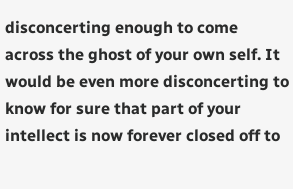disconcerting enough to come across the ghost of your own self. It would be even more disconcerting to know for sure that part of your intellect is now forever closed off to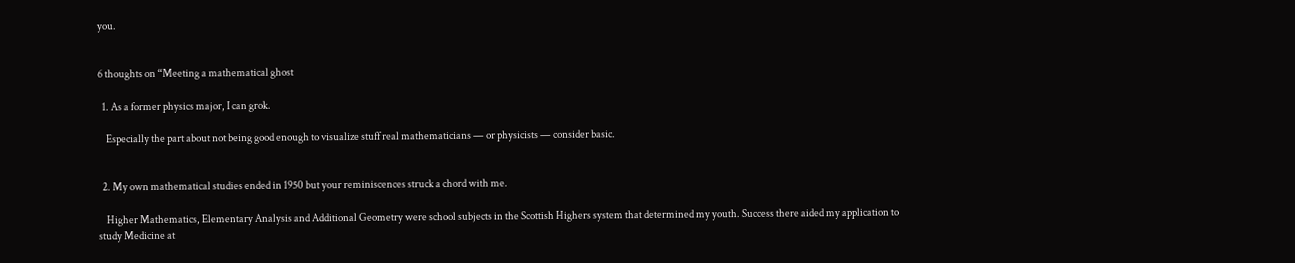you.


6 thoughts on “Meeting a mathematical ghost

  1. As a former physics major, I can grok.

    Especially the part about not being good enough to visualize stuff real mathematicians — or physicists — consider basic.


  2. My own mathematical studies ended in 1950 but your reminiscences struck a chord with me.

    Higher Mathematics, Elementary Analysis and Additional Geometry were school subjects in the Scottish Highers system that determined my youth. Success there aided my application to study Medicine at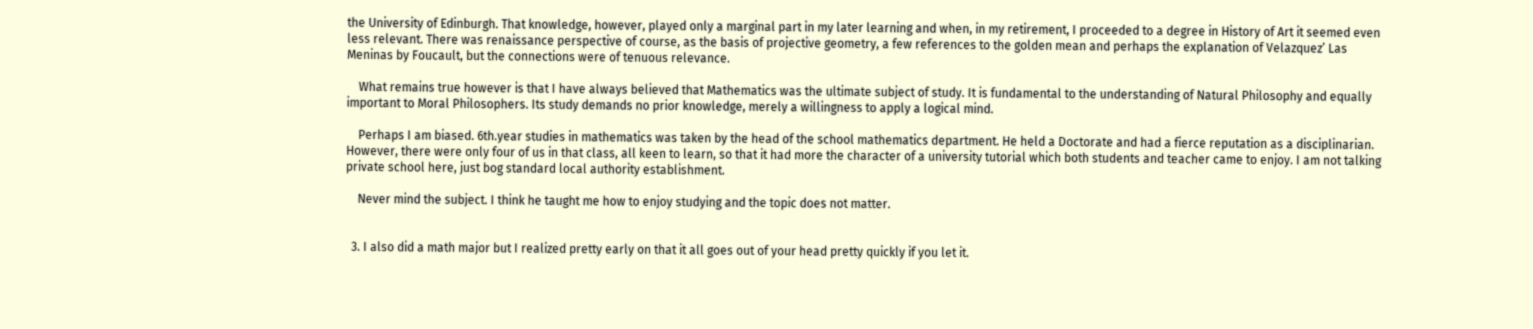the University of Edinburgh. That knowledge, however, played only a marginal part in my later learning and when, in my retirement, I proceeded to a degree in History of Art it seemed even less relevant. There was renaissance perspective of course, as the basis of projective geometry, a few references to the golden mean and perhaps the explanation of Velazquez’ Las Meninas by Foucault, but the connections were of tenuous relevance.

    What remains true however is that I have always believed that Mathematics was the ultimate subject of study. It is fundamental to the understanding of Natural Philosophy and equally important to Moral Philosophers. Its study demands no prior knowledge, merely a willingness to apply a logical mind.

    Perhaps I am biased. 6th.year studies in mathematics was taken by the head of the school mathematics department. He held a Doctorate and had a fierce reputation as a disciplinarian. However, there were only four of us in that class, all keen to learn, so that it had more the character of a university tutorial which both students and teacher came to enjoy. I am not talking private school here, just bog standard local authority establishment.

    Never mind the subject. I think he taught me how to enjoy studying and the topic does not matter.


  3. I also did a math major but I realized pretty early on that it all goes out of your head pretty quickly if you let it.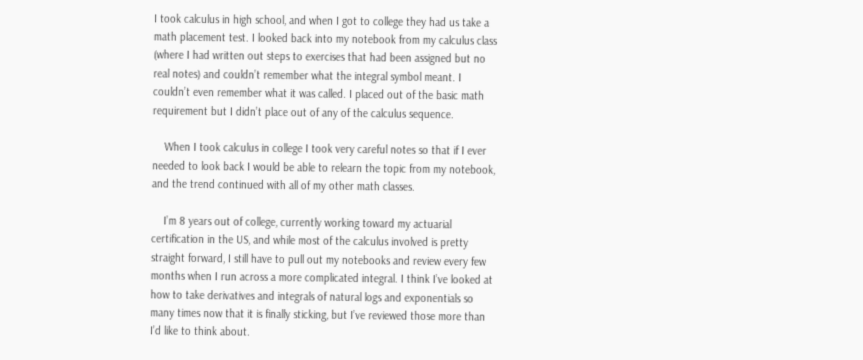I took calculus in high school, and when I got to college they had us take a math placement test. I looked back into my notebook from my calculus class (where I had written out steps to exercises that had been assigned but no real notes) and couldn’t remember what the integral symbol meant. I couldn’t even remember what it was called. I placed out of the basic math requirement but I didn’t place out of any of the calculus sequence.

    When I took calculus in college I took very careful notes so that if I ever needed to look back I would be able to relearn the topic from my notebook, and the trend continued with all of my other math classes.

    I’m 8 years out of college, currently working toward my actuarial certification in the US, and while most of the calculus involved is pretty straight forward, I still have to pull out my notebooks and review every few months when I run across a more complicated integral. I think I’ve looked at how to take derivatives and integrals of natural logs and exponentials so many times now that it is finally sticking, but I’ve reviewed those more than I’d like to think about.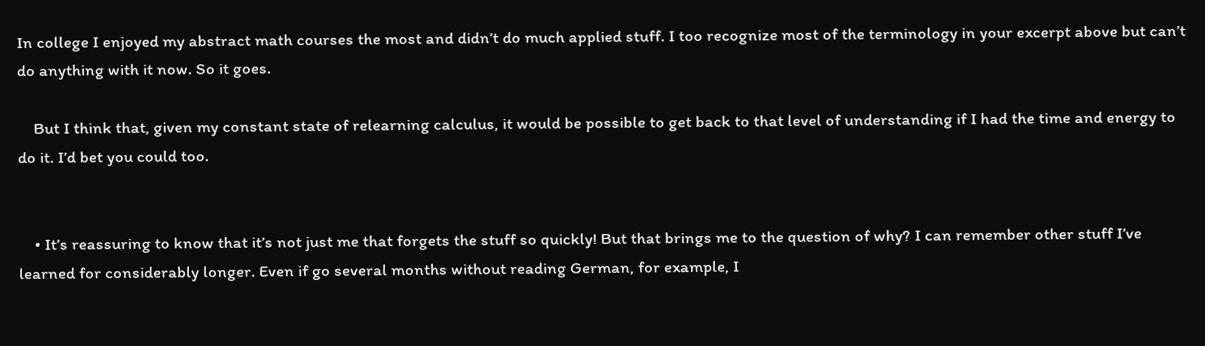In college I enjoyed my abstract math courses the most and didn’t do much applied stuff. I too recognize most of the terminology in your excerpt above but can’t do anything with it now. So it goes.

    But I think that, given my constant state of relearning calculus, it would be possible to get back to that level of understanding if I had the time and energy to do it. I’d bet you could too.


    • It’s reassuring to know that it’s not just me that forgets the stuff so quickly! But that brings me to the question of why? I can remember other stuff I’ve learned for considerably longer. Even if go several months without reading German, for example, I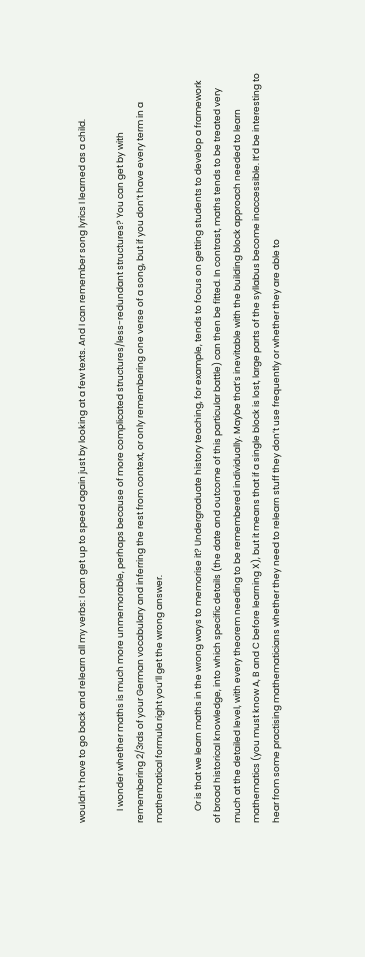wouldn’t have to go back and relearn all my verbs: I can get up to speed again just by looking at a few texts. And I can remember song lyrics I learned as a child.

      I wonder whether maths is much more unmemorable, perhaps because of more complicated structures/less-redundant structures? You can get by with remembering 2/3rds of your German vocabulary and inferring the rest from context, or only remembering one verse of a song, but if you don’t have every term in a mathematical formula right you’ll get the wrong answer.

      Or is that we learn maths in the wrong ways to memorise it? Undergraduate history teaching, for example, tends to focus on getting students to develop a framework of broad historical knowledge, into which specific details (the date and outcome of this particular battle) can then be fitted. In contrast, maths tends to be treated very much at the detailed level, with every theorem needing to be remembered individually. Maybe that’s inevitable with the building block approach needed to learn mathematics (you must know A, B and C before learning X), but it means that if a single block is lost, large parts of the syllabus become inaccessible. It’d be interesting to hear from some practising mathematicians whether they need to relearn stuff they don’t use frequently or whether they are able to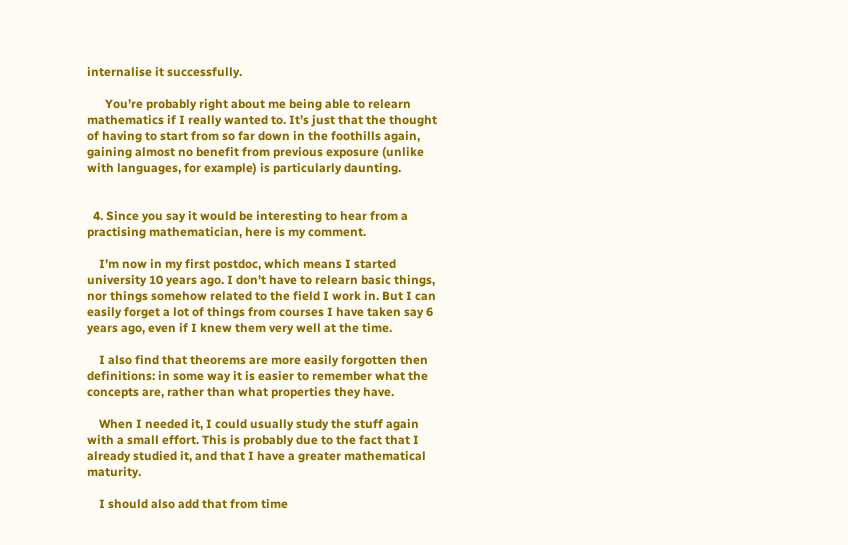internalise it successfully.

      You’re probably right about me being able to relearn mathematics if I really wanted to. It’s just that the thought of having to start from so far down in the foothills again, gaining almost no benefit from previous exposure (unlike with languages, for example) is particularly daunting.


  4. Since you say it would be interesting to hear from a practising mathematician, here is my comment.

    I’m now in my first postdoc, which means I started university 10 years ago. I don’t have to relearn basic things, nor things somehow related to the field I work in. But I can easily forget a lot of things from courses I have taken say 6 years ago, even if I knew them very well at the time.

    I also find that theorems are more easily forgotten then definitions: in some way it is easier to remember what the concepts are, rather than what properties they have.

    When I needed it, I could usually study the stuff again with a small effort. This is probably due to the fact that I already studied it, and that I have a greater mathematical maturity.

    I should also add that from time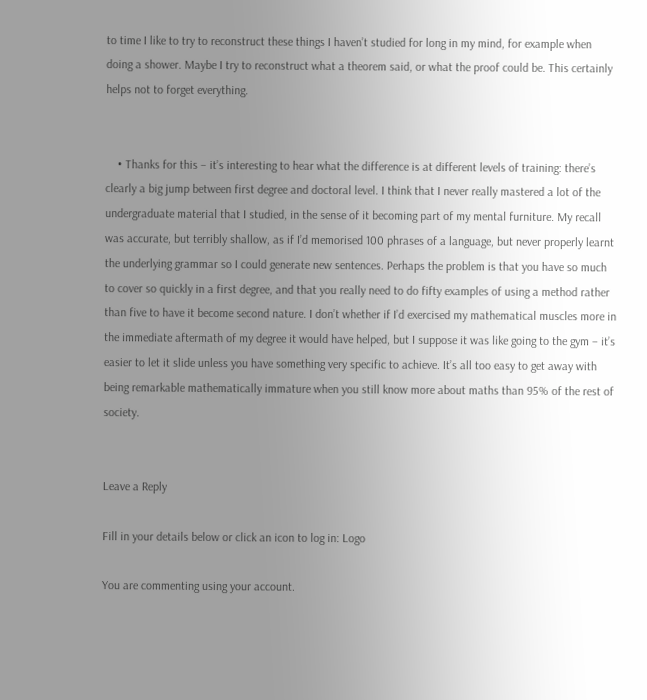to time I like to try to reconstruct these things I haven’t studied for long in my mind, for example when doing a shower. Maybe I try to reconstruct what a theorem said, or what the proof could be. This certainly helps not to forget everything.


    • Thanks for this – it’s interesting to hear what the difference is at different levels of training: there’s clearly a big jump between first degree and doctoral level. I think that I never really mastered a lot of the undergraduate material that I studied, in the sense of it becoming part of my mental furniture. My recall was accurate, but terribly shallow, as if I’d memorised 100 phrases of a language, but never properly learnt the underlying grammar so I could generate new sentences. Perhaps the problem is that you have so much to cover so quickly in a first degree, and that you really need to do fifty examples of using a method rather than five to have it become second nature. I don’t whether if I’d exercised my mathematical muscles more in the immediate aftermath of my degree it would have helped, but I suppose it was like going to the gym – it’s easier to let it slide unless you have something very specific to achieve. It’s all too easy to get away with being remarkable mathematically immature when you still know more about maths than 95% of the rest of society.


Leave a Reply

Fill in your details below or click an icon to log in: Logo

You are commenting using your account.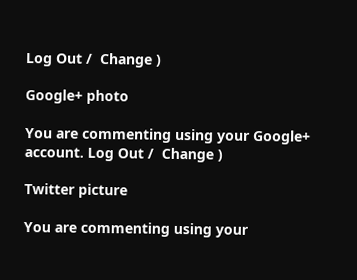Log Out /  Change )

Google+ photo

You are commenting using your Google+ account. Log Out /  Change )

Twitter picture

You are commenting using your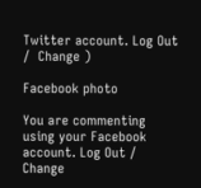Twitter account. Log Out /  Change )

Facebook photo

You are commenting using your Facebook account. Log Out /  Change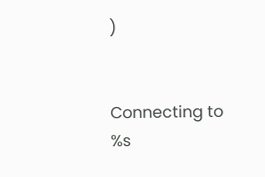)


Connecting to %s